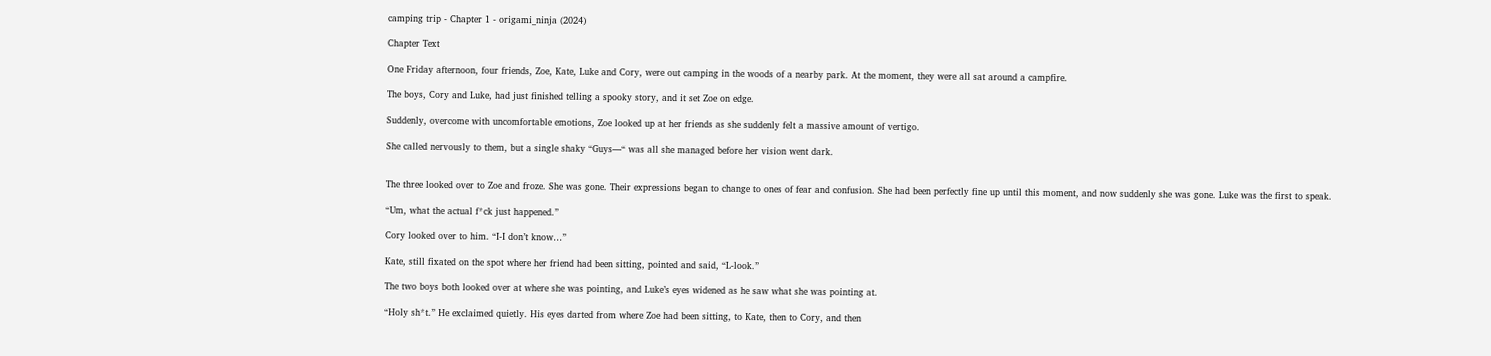camping trip - Chapter 1 - origami_ninja (2024)

Chapter Text

One Friday afternoon, four friends, Zoe, Kate, Luke and Cory, were out camping in the woods of a nearby park. At the moment, they were all sat around a campfire.

The boys, Cory and Luke, had just finished telling a spooky story, and it set Zoe on edge.

Suddenly, overcome with uncomfortable emotions, Zoe looked up at her friends as she suddenly felt a massive amount of vertigo.

She called nervously to them, but a single shaky “Guys—“ was all she managed before her vision went dark.


The three looked over to Zoe and froze. She was gone. Their expressions began to change to ones of fear and confusion. She had been perfectly fine up until this moment, and now suddenly she was gone. Luke was the first to speak.

“Um, what the actual f*ck just happened.”

Cory looked over to him. “I-I don’t know…”

Kate, still fixated on the spot where her friend had been sitting, pointed and said, “L-look.”

The two boys both looked over at where she was pointing, and Luke’s eyes widened as he saw what she was pointing at.

“Holy sh*t.” He exclaimed quietly. His eyes darted from where Zoe had been sitting, to Kate, then to Cory, and then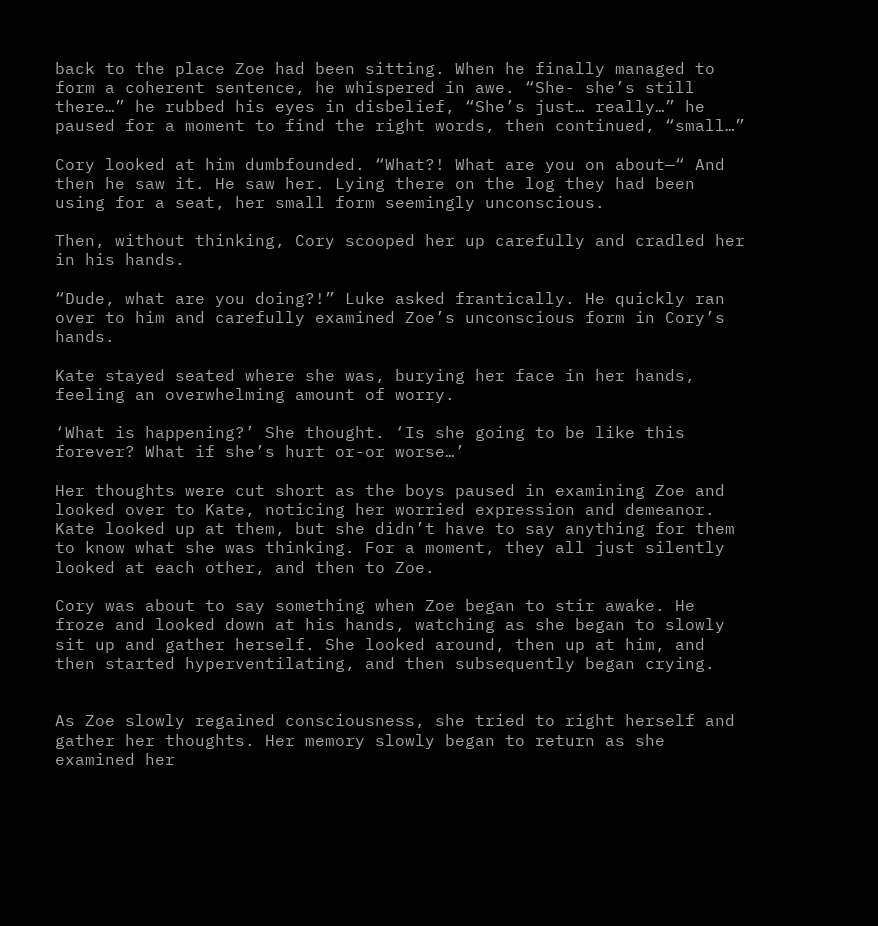back to the place Zoe had been sitting. When he finally managed to form a coherent sentence, he whispered in awe. “She- she’s still there…” he rubbed his eyes in disbelief, “She’s just… really…” he paused for a moment to find the right words, then continued, “small…”

Cory looked at him dumbfounded. “What?! What are you on about—“ And then he saw it. He saw her. Lying there on the log they had been using for a seat, her small form seemingly unconscious.

Then, without thinking, Cory scooped her up carefully and cradled her in his hands.

“Dude, what are you doing?!” Luke asked frantically. He quickly ran over to him and carefully examined Zoe’s unconscious form in Cory’s hands.

Kate stayed seated where she was, burying her face in her hands, feeling an overwhelming amount of worry.

‘What is happening?’ She thought. ‘Is she going to be like this forever? What if she’s hurt or-or worse…’

Her thoughts were cut short as the boys paused in examining Zoe and looked over to Kate, noticing her worried expression and demeanor. Kate looked up at them, but she didn’t have to say anything for them to know what she was thinking. For a moment, they all just silently looked at each other, and then to Zoe.

Cory was about to say something when Zoe began to stir awake. He froze and looked down at his hands, watching as she began to slowly sit up and gather herself. She looked around, then up at him, and then started hyperventilating, and then subsequently began crying.


As Zoe slowly regained consciousness, she tried to right herself and gather her thoughts. Her memory slowly began to return as she examined her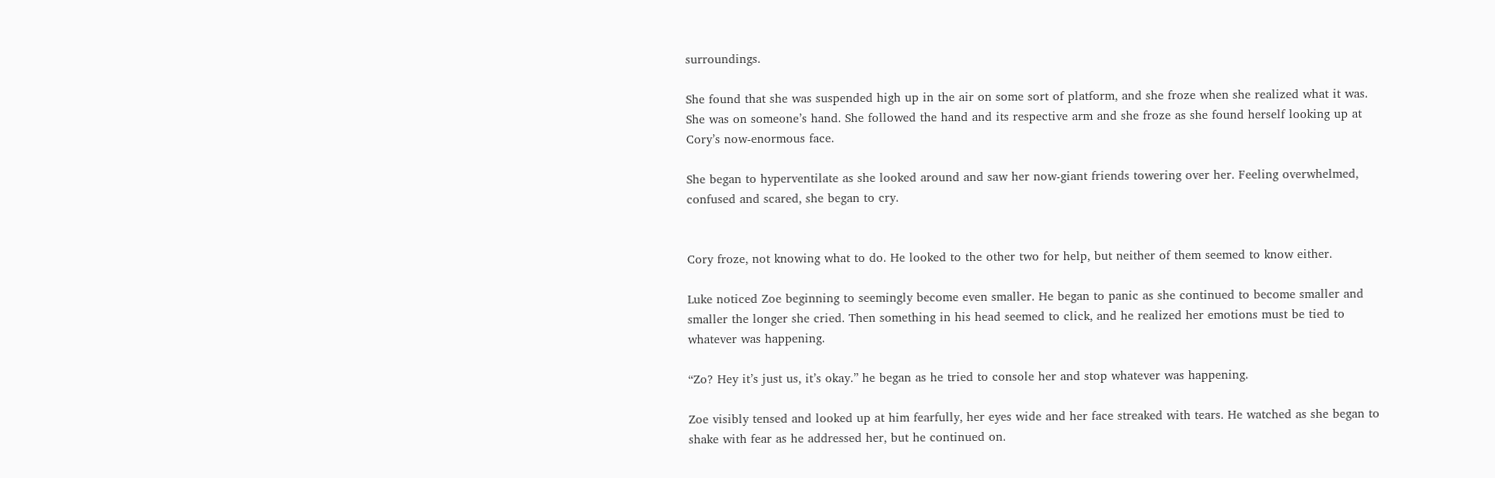surroundings.

She found that she was suspended high up in the air on some sort of platform, and she froze when she realized what it was. She was on someone’s hand. She followed the hand and its respective arm and she froze as she found herself looking up at Cory’s now-enormous face.

She began to hyperventilate as she looked around and saw her now-giant friends towering over her. Feeling overwhelmed, confused and scared, she began to cry.


Cory froze, not knowing what to do. He looked to the other two for help, but neither of them seemed to know either.

Luke noticed Zoe beginning to seemingly become even smaller. He began to panic as she continued to become smaller and smaller the longer she cried. Then something in his head seemed to click, and he realized her emotions must be tied to whatever was happening.

“Zo? Hey it’s just us, it’s okay.” he began as he tried to console her and stop whatever was happening.

Zoe visibly tensed and looked up at him fearfully, her eyes wide and her face streaked with tears. He watched as she began to shake with fear as he addressed her, but he continued on.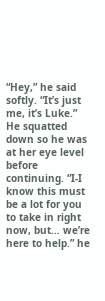“Hey,” he said softly. “It’s just me, it’s Luke.” He squatted down so he was at her eye level before continuing. “I-I know this must be a lot for you to take in right now, but… we’re here to help.” he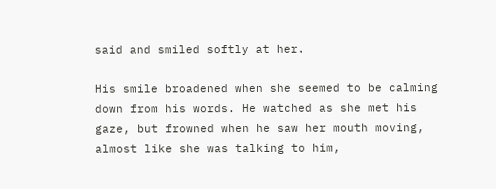said and smiled softly at her.

His smile broadened when she seemed to be calming down from his words. He watched as she met his gaze, but frowned when he saw her mouth moving, almost like she was talking to him,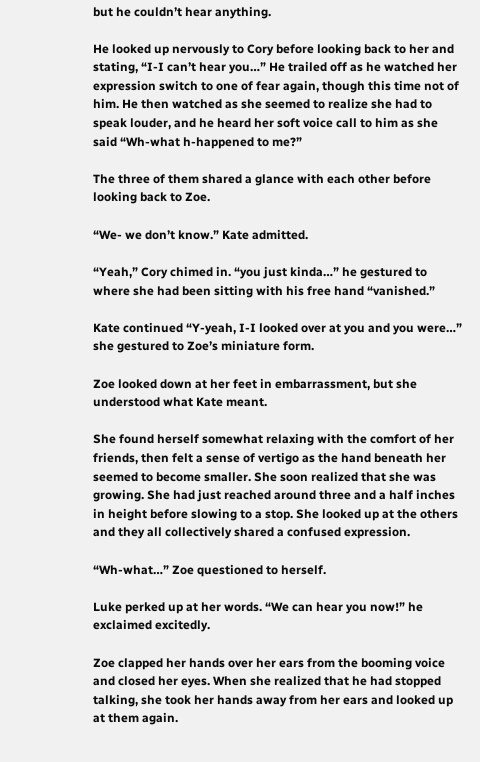but he couldn’t hear anything.

He looked up nervously to Cory before looking back to her and stating, “I-I can’t hear you…” He trailed off as he watched her expression switch to one of fear again, though this time not of him. He then watched as she seemed to realize she had to speak louder, and he heard her soft voice call to him as she said “Wh-what h-happened to me?”

The three of them shared a glance with each other before looking back to Zoe.

“We- we don’t know.” Kate admitted.

“Yeah,” Cory chimed in. “you just kinda…” he gestured to where she had been sitting with his free hand “vanished.”

Kate continued “Y-yeah, I-I looked over at you and you were…” she gestured to Zoe’s miniature form.

Zoe looked down at her feet in embarrassment, but she understood what Kate meant.

She found herself somewhat relaxing with the comfort of her friends, then felt a sense of vertigo as the hand beneath her seemed to become smaller. She soon realized that she was growing. She had just reached around three and a half inches in height before slowing to a stop. She looked up at the others and they all collectively shared a confused expression.

“Wh-what…” Zoe questioned to herself.

Luke perked up at her words. “We can hear you now!” he exclaimed excitedly.

Zoe clapped her hands over her ears from the booming voice and closed her eyes. When she realized that he had stopped talking, she took her hands away from her ears and looked up at them again.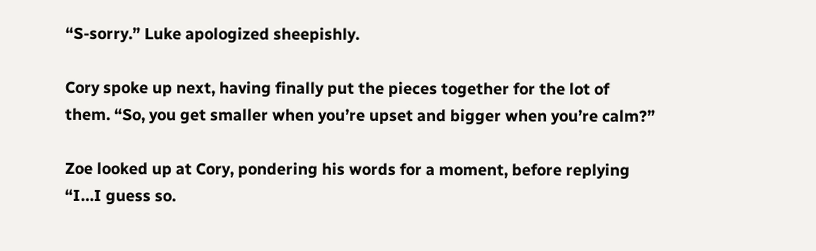“S-sorry.” Luke apologized sheepishly.

Cory spoke up next, having finally put the pieces together for the lot of them. “So, you get smaller when you’re upset and bigger when you’re calm?”

Zoe looked up at Cory, pondering his words for a moment, before replying “I…I guess so.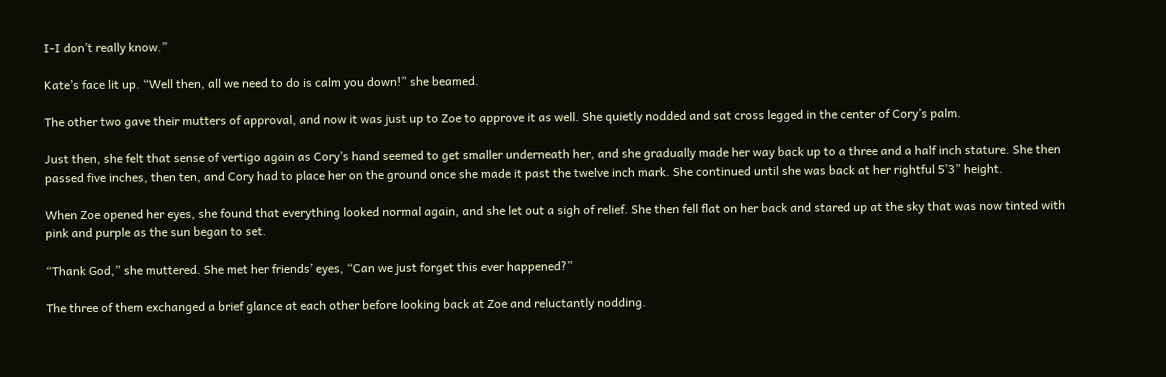I-I don’t really know.”

Kate’s face lit up. “Well then, all we need to do is calm you down!” she beamed.

The other two gave their mutters of approval, and now it was just up to Zoe to approve it as well. She quietly nodded and sat cross legged in the center of Cory’s palm.

Just then, she felt that sense of vertigo again as Cory’s hand seemed to get smaller underneath her, and she gradually made her way back up to a three and a half inch stature. She then passed five inches, then ten, and Cory had to place her on the ground once she made it past the twelve inch mark. She continued until she was back at her rightful 5’3” height.

When Zoe opened her eyes, she found that everything looked normal again, and she let out a sigh of relief. She then fell flat on her back and stared up at the sky that was now tinted with pink and purple as the sun began to set.

“Thank God,” she muttered. She met her friends’ eyes, “Can we just forget this ever happened?”

The three of them exchanged a brief glance at each other before looking back at Zoe and reluctantly nodding.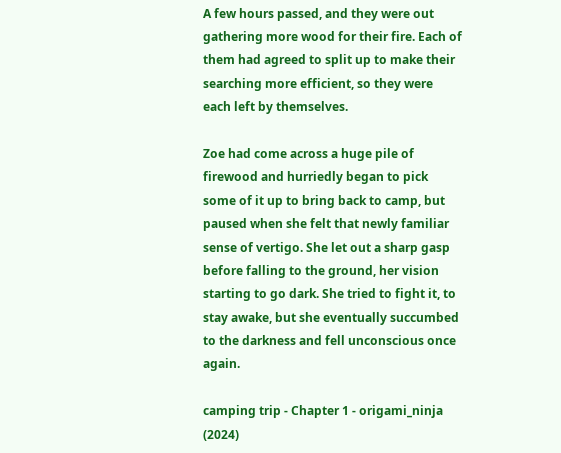A few hours passed, and they were out gathering more wood for their fire. Each of them had agreed to split up to make their searching more efficient, so they were each left by themselves.

Zoe had come across a huge pile of firewood and hurriedly began to pick some of it up to bring back to camp, but paused when she felt that newly familiar sense of vertigo. She let out a sharp gasp before falling to the ground, her vision starting to go dark. She tried to fight it, to stay awake, but she eventually succumbed to the darkness and fell unconscious once again.

camping trip - Chapter 1 - origami_ninja (2024)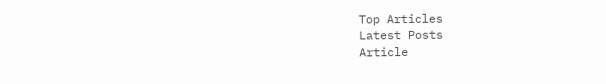Top Articles
Latest Posts
Article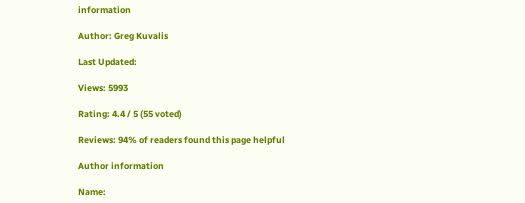information

Author: Greg Kuvalis

Last Updated:

Views: 5993

Rating: 4.4 / 5 (55 voted)

Reviews: 94% of readers found this page helpful

Author information

Name: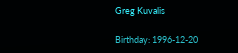Greg Kuvalis

Birthday: 1996-12-20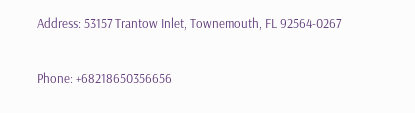Address: 53157 Trantow Inlet, Townemouth, FL 92564-0267

Phone: +68218650356656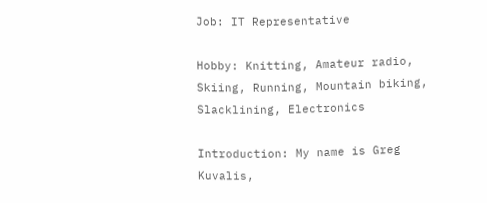Job: IT Representative

Hobby: Knitting, Amateur radio, Skiing, Running, Mountain biking, Slacklining, Electronics

Introduction: My name is Greg Kuvalis,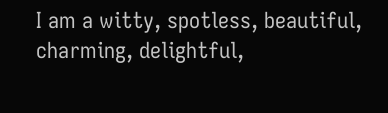I am a witty, spotless, beautiful, charming, delightful,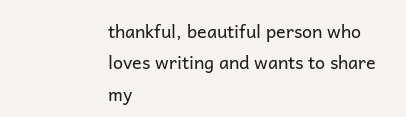thankful, beautiful person who loves writing and wants to share my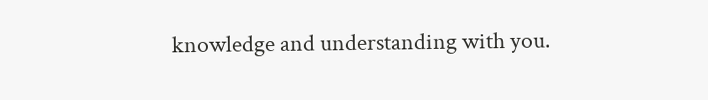knowledge and understanding with you.